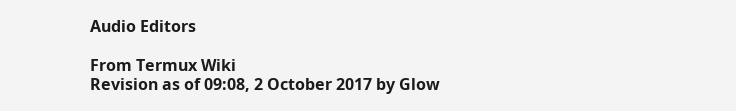Audio Editors

From Termux Wiki
Revision as of 09:08, 2 October 2017 by Glow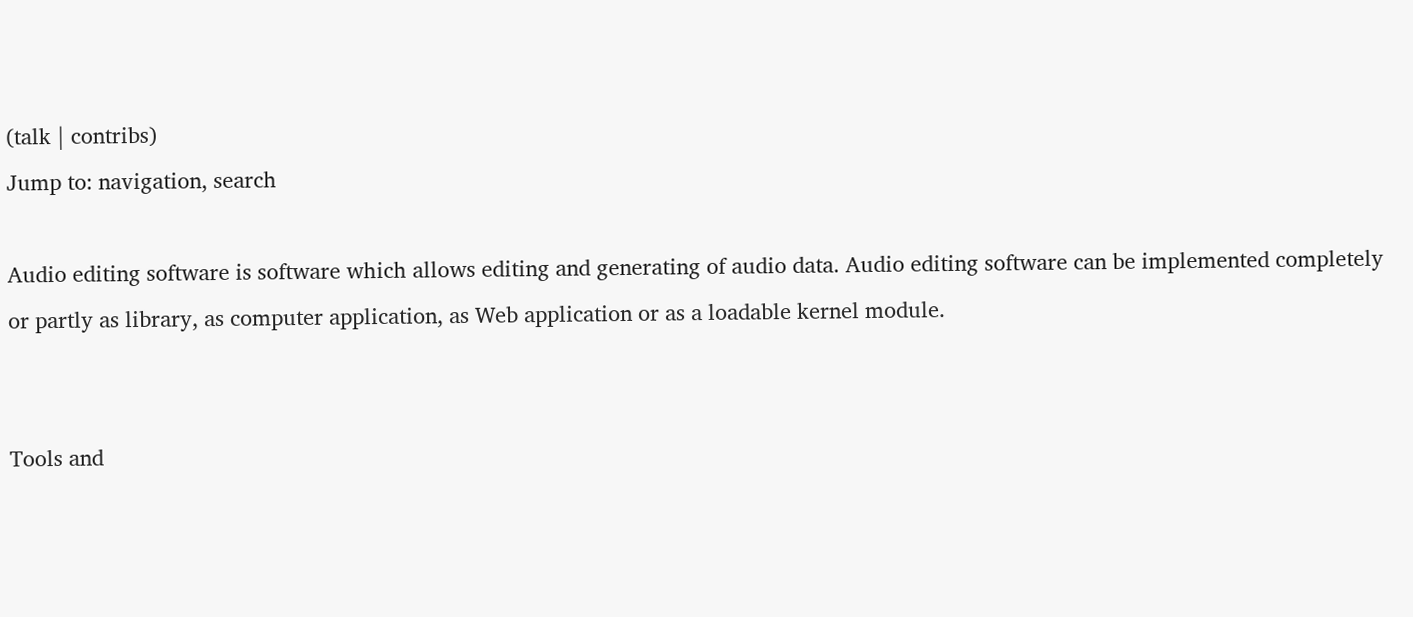(talk | contribs)
Jump to: navigation, search

Audio editing software is software which allows editing and generating of audio data. Audio editing software can be implemented completely or partly as library, as computer application, as Web application or as a loadable kernel module.


Tools and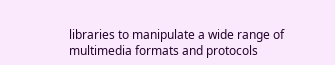libraries to manipulate a wide range of multimedia formats and protocols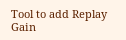Tool to add Replay Gain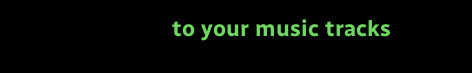to your music tracks